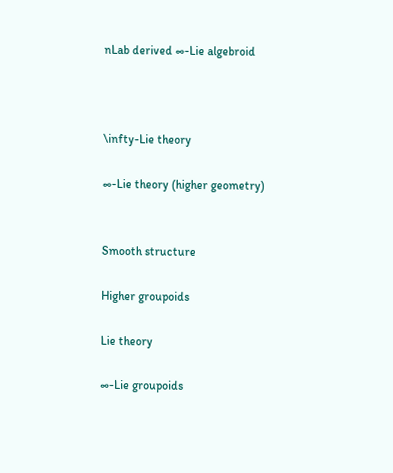nLab derived ∞-Lie algebroid



\infty-Lie theory

∞-Lie theory (higher geometry)


Smooth structure

Higher groupoids

Lie theory

∞-Lie groupoids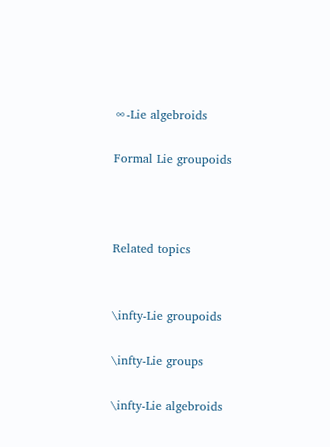∞-Lie algebroids

Formal Lie groupoids



Related topics


\infty-Lie groupoids

\infty-Lie groups

\infty-Lie algebroids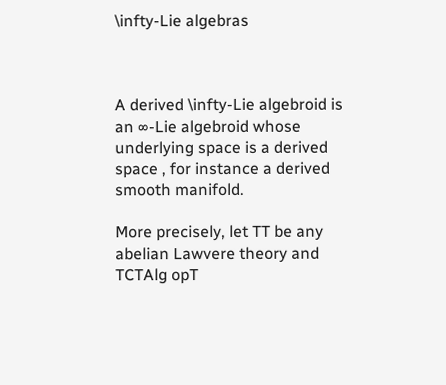\infty-Lie algebras



A derived \infty-Lie algebroid is an ∞-Lie algebroid whose underlying space is a derived space , for instance a derived smooth manifold.

More precisely, let TT be any abelian Lawvere theory and TCTAlg opT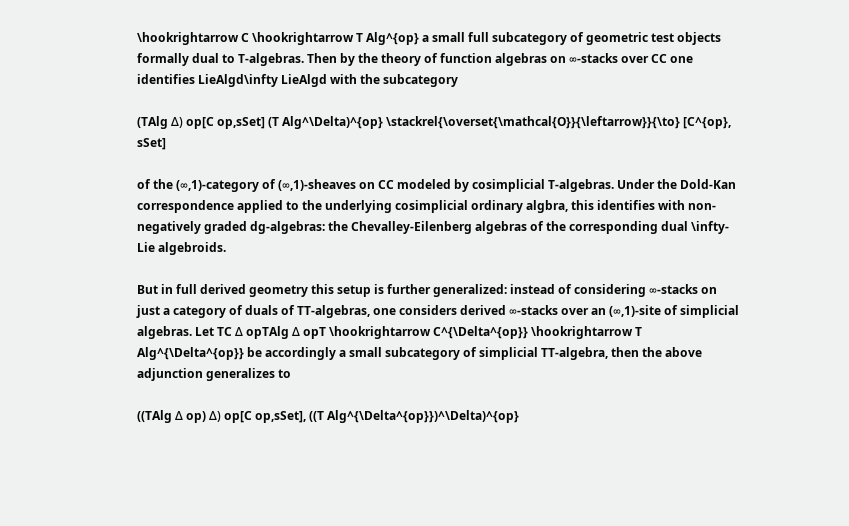\hookrightarrow C \hookrightarrow T Alg^{op} a small full subcategory of geometric test objects formally dual to T-algebras. Then by the theory of function algebras on ∞-stacks over CC one identifies LieAlgd\infty LieAlgd with the subcategory

(TAlg Δ) op[C op,sSet] (T Alg^\Delta)^{op} \stackrel{\overset{\mathcal{O}}{\leftarrow}}{\to} [C^{op}, sSet]

of the (∞,1)-category of (∞,1)-sheaves on CC modeled by cosimplicial T-algebras. Under the Dold-Kan correspondence applied to the underlying cosimplicial ordinary algbra, this identifies with non-negatively graded dg-algebras: the Chevalley-Eilenberg algebras of the corresponding dual \infty-Lie algebroids.

But in full derived geometry this setup is further generalized: instead of considering ∞-stacks on just a category of duals of TT-algebras, one considers derived ∞-stacks over an (∞,1)-site of simplicial algebras. Let TC Δ opTAlg Δ opT \hookrightarrow C^{\Delta^{op}} \hookrightarrow T Alg^{\Delta^{op}} be accordingly a small subcategory of simplicial TT-algebra, then the above adjunction generalizes to

((TAlg Δ op) Δ) op[C op,sSet], ((T Alg^{\Delta^{op}})^\Delta)^{op}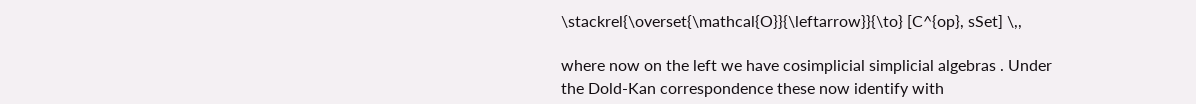\stackrel{\overset{\mathcal{O}}{\leftarrow}}{\to} [C^{op}, sSet] \,,

where now on the left we have cosimplicial simplicial algebras . Under the Dold-Kan correspondence these now identify with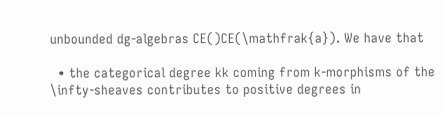unbounded dg-algebras CE()CE(\mathfrak{a}). We have that

  • the categorical degree kk coming from k-morphisms of the \infty-sheaves contributes to positive degrees in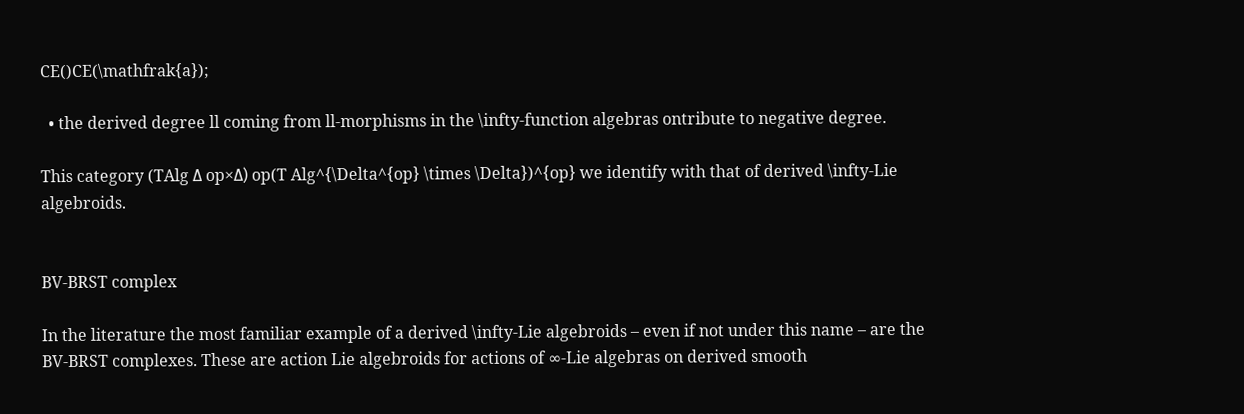CE()CE(\mathfrak{a});

  • the derived degree ll coming from ll-morphisms in the \infty-function algebras ontribute to negative degree.

This category (TAlg Δ op×Δ) op(T Alg^{\Delta^{op} \times \Delta})^{op} we identify with that of derived \infty-Lie algebroids.


BV-BRST complex

In the literature the most familiar example of a derived \infty-Lie algebroids – even if not under this name – are the BV-BRST complexes. These are action Lie algebroids for actions of ∞-Lie algebras on derived smooth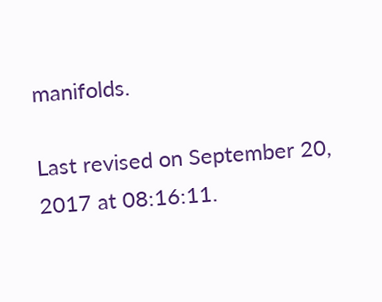manifolds.

Last revised on September 20, 2017 at 08:16:11.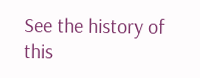See the history of this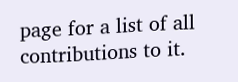page for a list of all contributions to it.